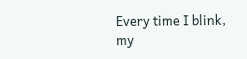Every time I blink,
my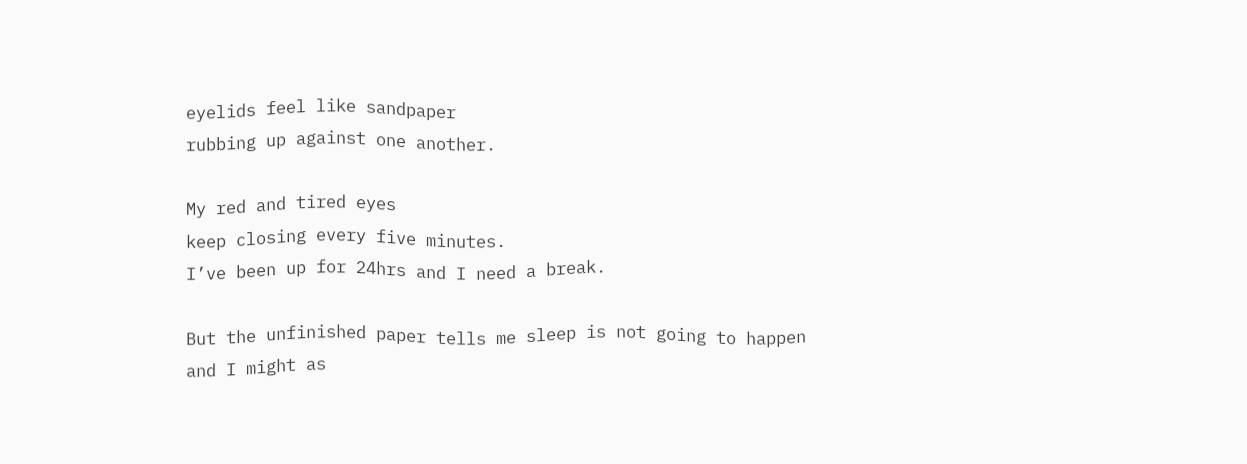eyelids feel like sandpaper
rubbing up against one another.

My red and tired eyes
keep closing every five minutes.
I’ve been up for 24hrs and I need a break.

But the unfinished paper tells me sleep is not going to happen
and I might as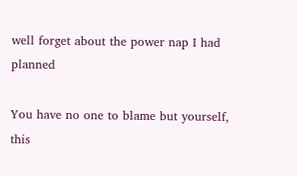well forget about the power nap I had planned

You have no one to blame but yourself,
this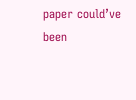paper could’ve been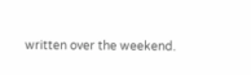written over the weekend.